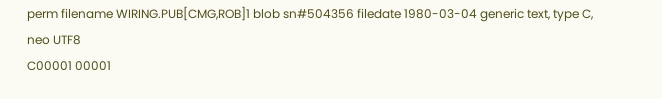perm filename WIRING.PUB[CMG,ROB]1 blob sn#504356 filedate 1980-03-04 generic text, type C, neo UTF8
C00001 00001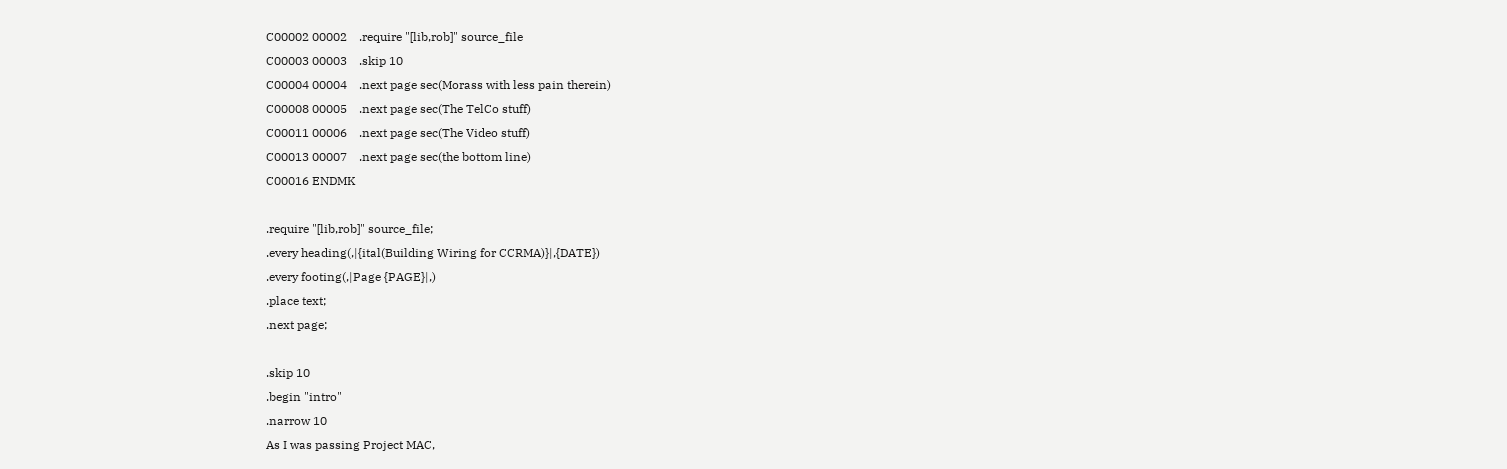C00002 00002    .require "[lib,rob]" source_file
C00003 00003    .skip 10
C00004 00004    .next page sec(Morass with less pain therein)
C00008 00005    .next page sec(The TelCo stuff)
C00011 00006    .next page sec(The Video stuff)
C00013 00007    .next page sec(the bottom line)
C00016 ENDMK

.require "[lib,rob]" source_file;
.every heading(,|{ital(Building Wiring for CCRMA)}|,{DATE})
.every footing(,|Page {PAGE}|,)
.place text;
.next page;

.skip 10
.begin "intro"
.narrow 10
As I was passing Project MAC,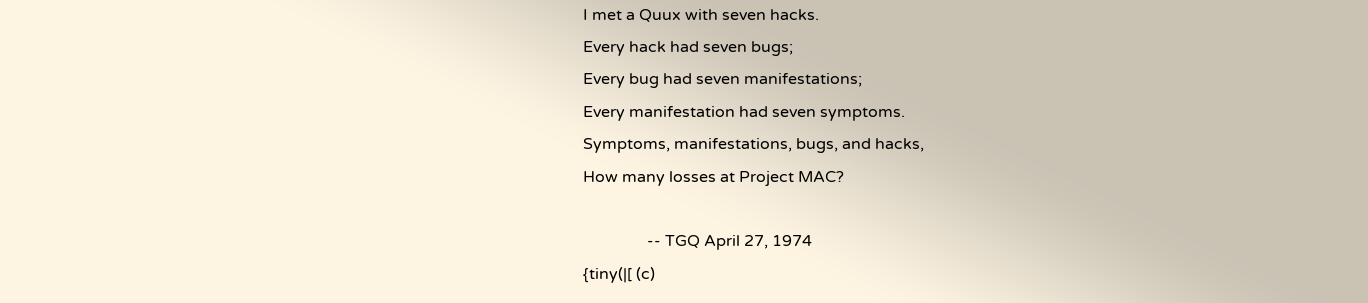I met a Quux with seven hacks.
Every hack had seven bugs;
Every bug had seven manifestations;
Every manifestation had seven symptoms.
Symptoms, manifestations, bugs, and hacks,
How many losses at Project MAC?

                -- TGQ April 27, 1974
{tiny(|[ (c)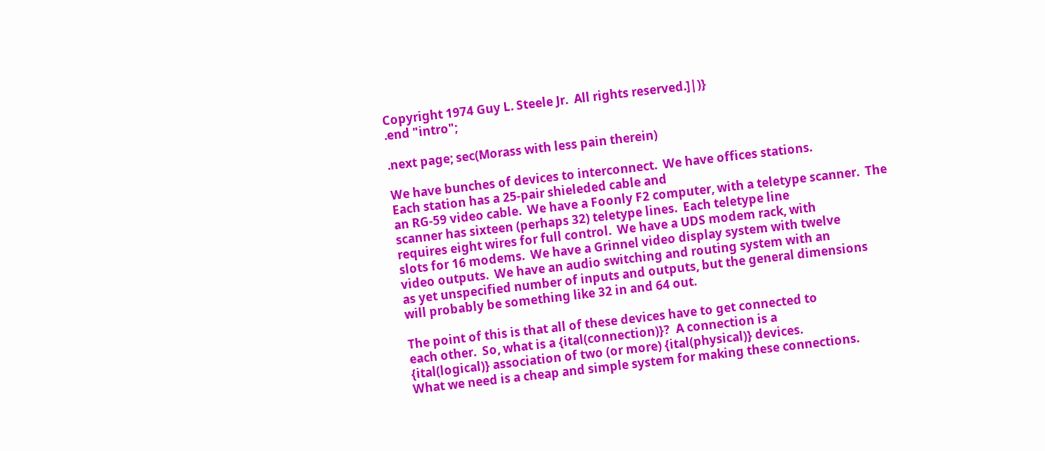Copyright 1974 Guy L. Steele Jr.  All rights reserved.]|)}
.end "intro";

.next page; sec(Morass with less pain therein)

We have bunches of devices to interconnect.  We have offices stations.
Each station has a 25-pair shieleded cable and
an RG-59 video cable.  We have a Foonly F2 computer, with a teletype scanner.  The
scanner has sixteen (perhaps 32) teletype lines.  Each teletype line
requires eight wires for full control.  We have a UDS modem rack, with
slots for 16 modems.  We have a Grinnel video display system with twelve
video outputs.  We have an audio switching and routing system with an
as yet unspecified number of inputs and outputs, but the general dimensions
will probably be something like 32 in and 64 out.

The point of this is that all of these devices have to get connected to
each other.  So, what is a {ital(connection)}?  A connection is a
{ital(logical)} association of two (or more) {ital(physical)} devices.
What we need is a cheap and simple system for making these connections.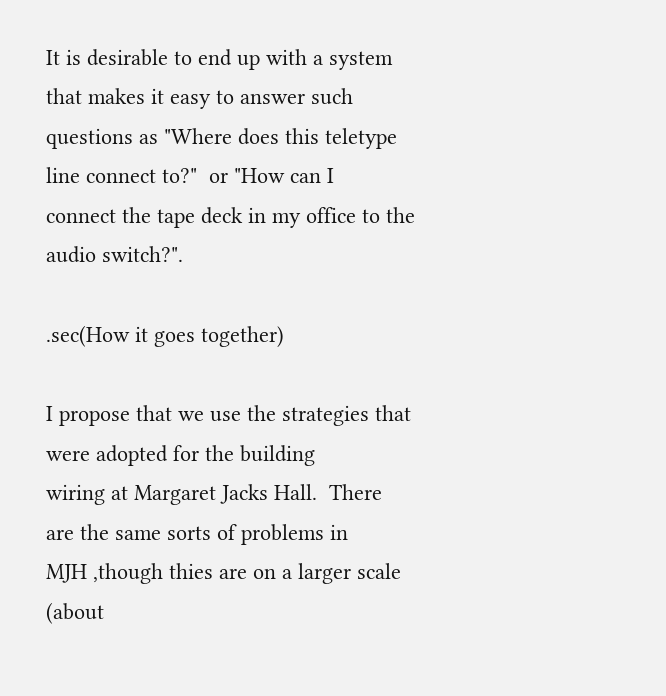It is desirable to end up with a system that makes it easy to answer such
questions as "Where does this teletype line connect to?"  or "How can I
connect the tape deck in my office to the audio switch?".

.sec(How it goes together)

I propose that we use the strategies that were adopted for the building
wiring at Margaret Jacks Hall.  There are the same sorts of problems in
MJH ,though thies are on a larger scale (about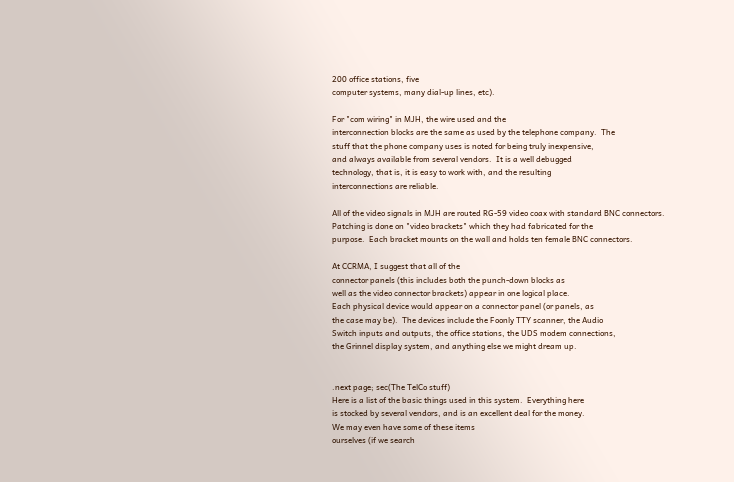200 office stations, five
computer systems, many dial-up lines, etc).

For "com wiring" in MJH, the wire used and the
interconnection blocks are the same as used by the telephone company.  The
stuff that the phone company uses is noted for being truly inexpensive,
and always available from several vendors.  It is a well debugged
technology, that is, it is easy to work with, and the resulting
interconnections are reliable.

All of the video signals in MJH are routed RG-59 video coax with standard BNC connectors.
Patching is done on "video brackets" which they had fabricated for the
purpose.  Each bracket mounts on the wall and holds ten female BNC connectors.

At CCRMA, I suggest that all of the
connector panels (this includes both the punch-down blocks as
well as the video connector brackets) appear in one logical place.
Each physical device would appear on a connector panel (or panels, as
the case may be).  The devices include the Foonly TTY scanner, the Audio
Switch inputs and outputs, the office stations, the UDS modem connections,
the Grinnel display system, and anything else we might dream up.


.next page; sec(The TelCo stuff)
Here is a list of the basic things used in this system.  Everything here
is stocked by several vendors, and is an excellent deal for the money.
We may even have some of these items
ourselves (if we search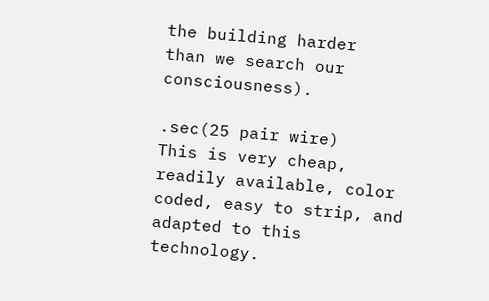the building harder
than we search our consciousness).

.sec(25 pair wire)
This is very cheap, readily available, color coded, easy to strip, and
adapted to this technology.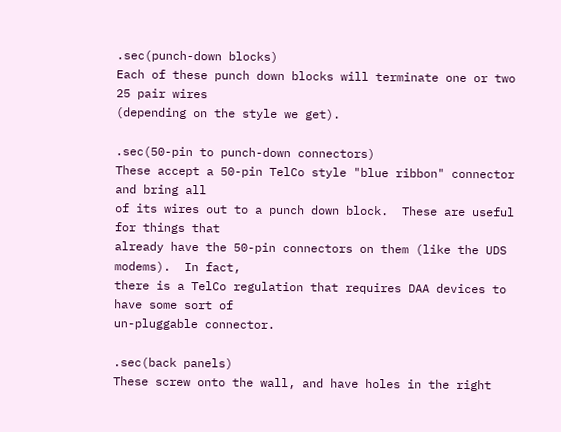.sec(punch-down blocks)
Each of these punch down blocks will terminate one or two 25 pair wires
(depending on the style we get).

.sec(50-pin to punch-down connectors)
These accept a 50-pin TelCo style "blue ribbon" connector and bring all
of its wires out to a punch down block.  These are useful for things that
already have the 50-pin connectors on them (like the UDS modems).  In fact,
there is a TelCo regulation that requires DAA devices to have some sort of
un-pluggable connector.

.sec(back panels)
These screw onto the wall, and have holes in the right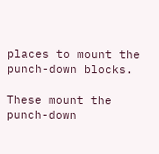places to mount the
punch-down blocks.

These mount the punch-down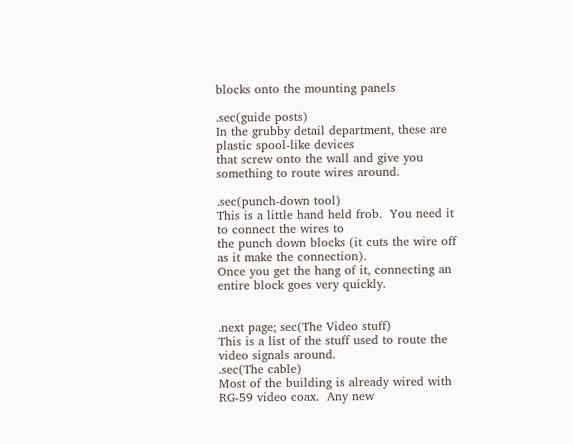blocks onto the mounting panels

.sec(guide posts)
In the grubby detail department, these are plastic spool-like devices
that screw onto the wall and give you something to route wires around.

.sec(punch-down tool)
This is a little hand held frob.  You need it to connect the wires to
the punch down blocks (it cuts the wire off as it make the connection).
Once you get the hang of it, connecting an entire block goes very quickly.


.next page; sec(The Video stuff)
This is a list of the stuff used to route the video signals around.
.sec(The cable)
Most of the building is already wired with RG-59 video coax.  Any new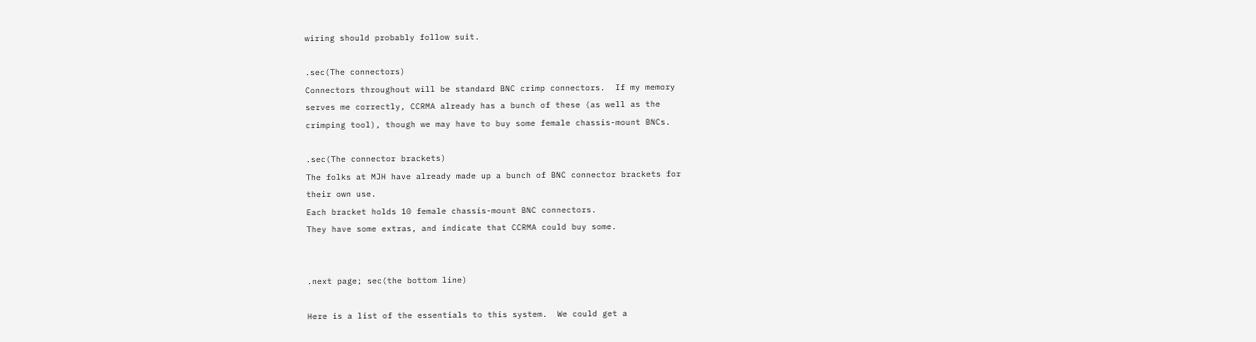wiring should probably follow suit.

.sec(The connectors)
Connectors throughout will be standard BNC crimp connectors.  If my memory
serves me correctly, CCRMA already has a bunch of these (as well as the
crimping tool), though we may have to buy some female chassis-mount BNCs.

.sec(The connector brackets)
The folks at MJH have already made up a bunch of BNC connector brackets for
their own use.
Each bracket holds 10 female chassis-mount BNC connectors.
They have some extras, and indicate that CCRMA could buy some.


.next page; sec(the bottom line)

Here is a list of the essentials to this system.  We could get a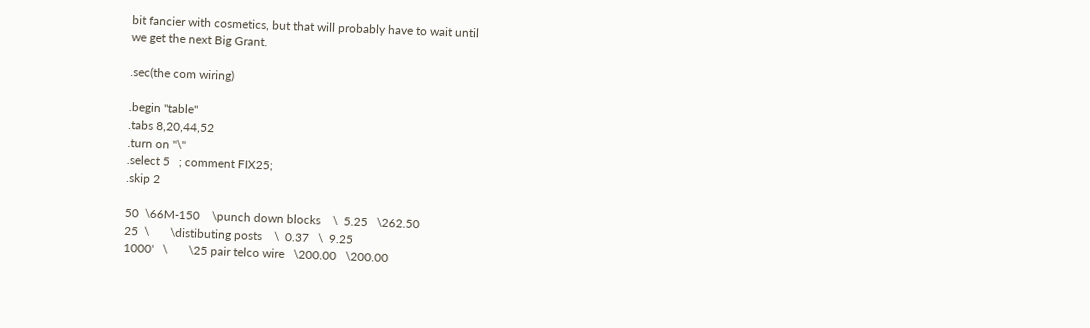bit fancier with cosmetics, but that will probably have to wait until
we get the next Big Grant.

.sec(the com wiring)

.begin "table"
.tabs 8,20,44,52
.turn on "\"
.select 5   ; comment FIX25;
.skip 2

50  \66M-150    \punch down blocks    \  5.25   \262.50
25  \       \distibuting posts    \  0.37   \  9.25
1000'   \       \25 pair telco wire   \200.00   \200.00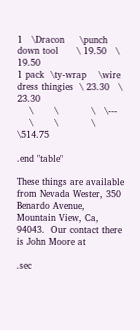1   \Dracon     \punch down tool      \ 19.50   \ 19.50
1 pack  \ty-wrap    \wire dress thingies  \ 23.30   \ 23.30
    \       \           \   \---
    \       \           \   \514.75

.end "table"

These things are available from Nevada Wester, 350 Benardo Avenue,
Mountain View, Ca, 94043.  Our contact there is John Moore at

.sec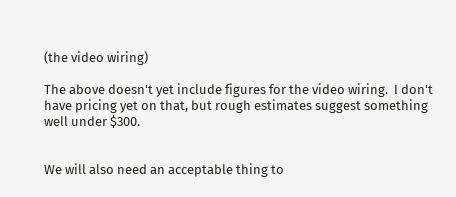(the video wiring)

The above doesn't yet include figures for the video wiring.  I don't
have pricing yet on that, but rough estimates suggest something
well under $300.


We will also need an acceptable thing to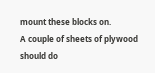mount these blocks on.
A couple of sheets of plywood should do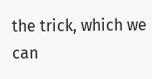the trick, which we can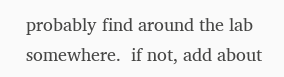probably find around the lab somewhere.  if not, add about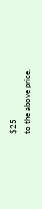$25
to the above price.